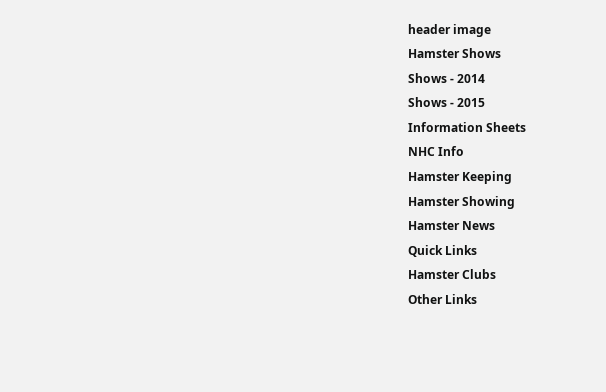header image
Hamster Shows
Shows - 2014
Shows - 2015
Information Sheets
NHC Info
Hamster Keeping
Hamster Showing
Hamster News
Quick Links
Hamster Clubs
Other Links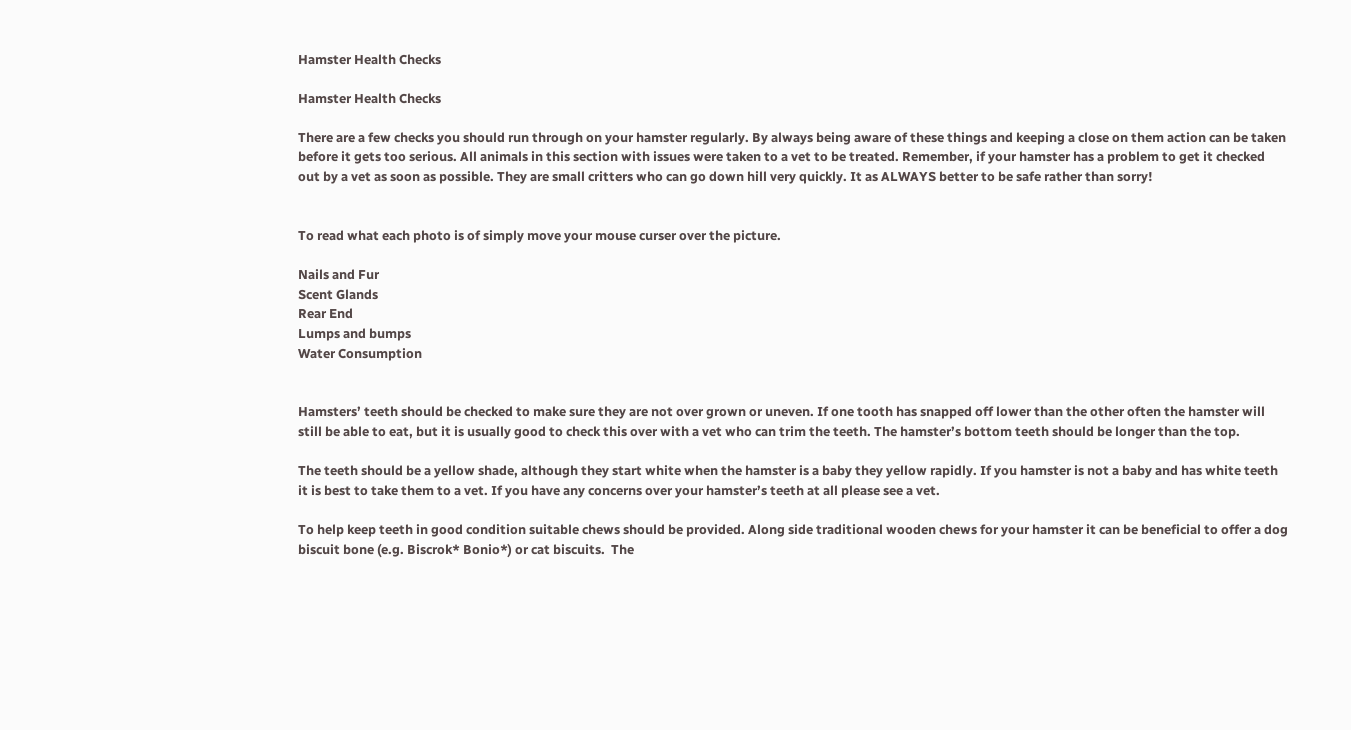Hamster Health Checks

Hamster Health Checks

There are a few checks you should run through on your hamster regularly. By always being aware of these things and keeping a close on them action can be taken before it gets too serious. All animals in this section with issues were taken to a vet to be treated. Remember, if your hamster has a problem to get it checked out by a vet as soon as possible. They are small critters who can go down hill very quickly. It as ALWAYS better to be safe rather than sorry!


To read what each photo is of simply move your mouse curser over the picture.

Nails and Fur
Scent Glands
Rear End
Lumps and bumps
Water Consumption


Hamsters’ teeth should be checked to make sure they are not over grown or uneven. If one tooth has snapped off lower than the other often the hamster will still be able to eat, but it is usually good to check this over with a vet who can trim the teeth. The hamster’s bottom teeth should be longer than the top.

The teeth should be a yellow shade, although they start white when the hamster is a baby they yellow rapidly. If you hamster is not a baby and has white teeth it is best to take them to a vet. If you have any concerns over your hamster’s teeth at all please see a vet.

To help keep teeth in good condition suitable chews should be provided. Along side traditional wooden chews for your hamster it can be beneficial to offer a dog biscuit bone (e.g. Biscrok* Bonio*) or cat biscuits.  The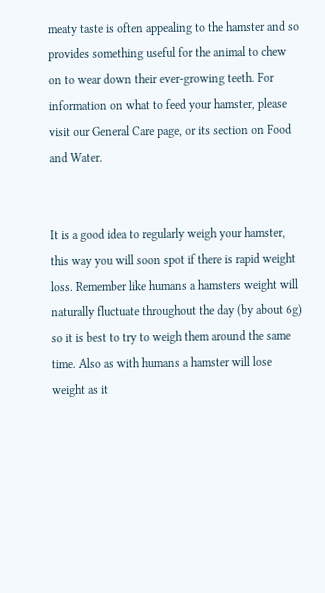meaty taste is often appealing to the hamster and so provides something useful for the animal to chew on to wear down their ever-growing teeth. For information on what to feed your hamster, please visit our General Care page, or its section on Food and Water.


It is a good idea to regularly weigh your hamster, this way you will soon spot if there is rapid weight loss. Remember like humans a hamsters weight will naturally fluctuate throughout the day (by about 6g) so it is best to try to weigh them around the same time. Also as with humans a hamster will lose weight as it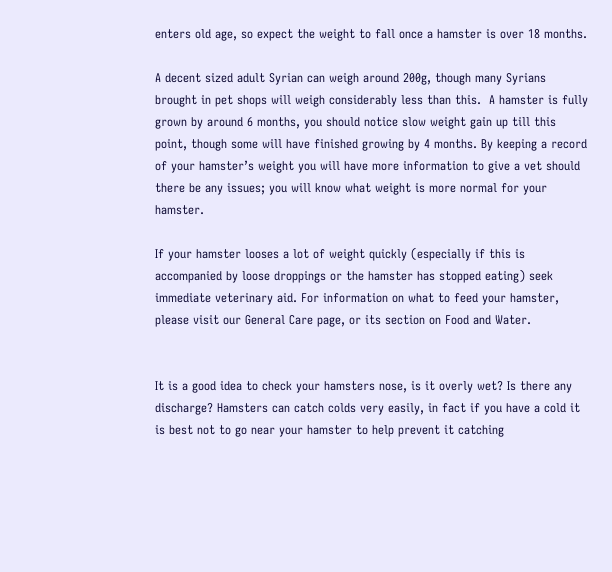enters old age, so expect the weight to fall once a hamster is over 18 months.

A decent sized adult Syrian can weigh around 200g, though many Syrians brought in pet shops will weigh considerably less than this.  A hamster is fully grown by around 6 months, you should notice slow weight gain up till this point, though some will have finished growing by 4 months. By keeping a record of your hamster’s weight you will have more information to give a vet should there be any issues; you will know what weight is more normal for your hamster.

If your hamster looses a lot of weight quickly (especially if this is accompanied by loose droppings or the hamster has stopped eating) seek immediate veterinary aid. For information on what to feed your hamster, please visit our General Care page, or its section on Food and Water.


It is a good idea to check your hamsters nose, is it overly wet? Is there any discharge? Hamsters can catch colds very easily, in fact if you have a cold it is best not to go near your hamster to help prevent it catching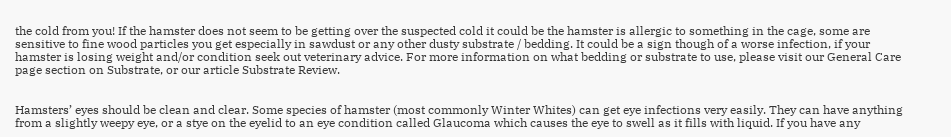the cold from you! If the hamster does not seem to be getting over the suspected cold it could be the hamster is allergic to something in the cage, some are sensitive to fine wood particles you get especially in sawdust or any other dusty substrate / bedding. It could be a sign though of a worse infection, if your hamster is losing weight and/or condition seek out veterinary advice. For more information on what bedding or substrate to use, please visit our General Care page section on Substrate, or our article Substrate Review.


Hamsters’ eyes should be clean and clear. Some species of hamster (most commonly Winter Whites) can get eye infections very easily. They can have anything from a slightly weepy eye, or a stye on the eyelid to an eye condition called Glaucoma which causes the eye to swell as it fills with liquid. If you have any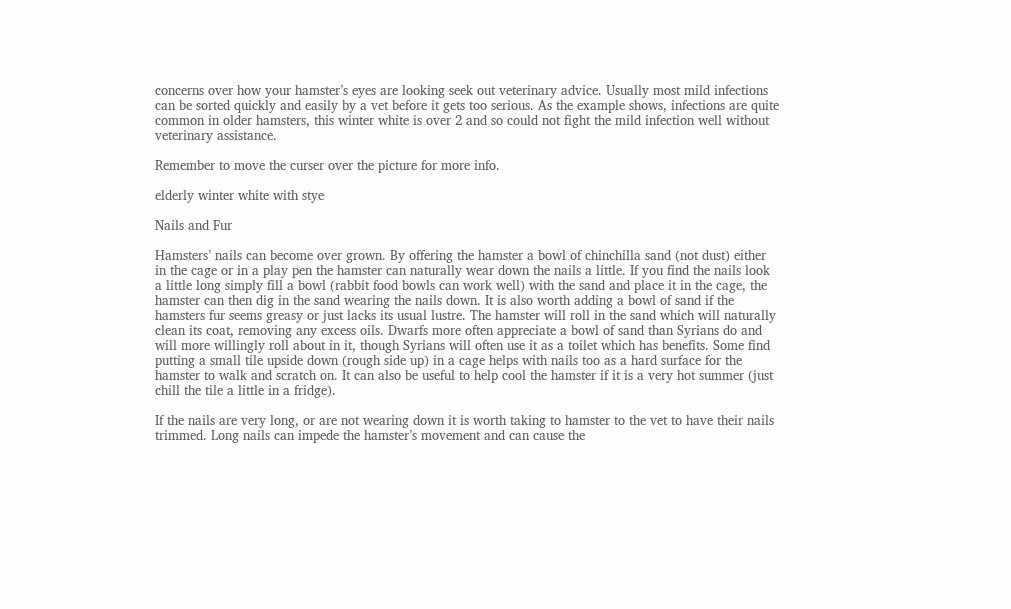concerns over how your hamster’s eyes are looking seek out veterinary advice. Usually most mild infections can be sorted quickly and easily by a vet before it gets too serious. As the example shows, infections are quite common in older hamsters, this winter white is over 2 and so could not fight the mild infection well without veterinary assistance.

Remember to move the curser over the picture for more info.

elderly winter white with stye

Nails and Fur

Hamsters’ nails can become over grown. By offering the hamster a bowl of chinchilla sand (not dust) either in the cage or in a play pen the hamster can naturally wear down the nails a little. If you find the nails look a little long simply fill a bowl (rabbit food bowls can work well) with the sand and place it in the cage, the hamster can then dig in the sand wearing the nails down. It is also worth adding a bowl of sand if the hamsters fur seems greasy or just lacks its usual lustre. The hamster will roll in the sand which will naturally clean its coat, removing any excess oils. Dwarfs more often appreciate a bowl of sand than Syrians do and will more willingly roll about in it, though Syrians will often use it as a toilet which has benefits. Some find putting a small tile upside down (rough side up) in a cage helps with nails too as a hard surface for the hamster to walk and scratch on. It can also be useful to help cool the hamster if it is a very hot summer (just chill the tile a little in a fridge).

If the nails are very long, or are not wearing down it is worth taking to hamster to the vet to have their nails trimmed. Long nails can impede the hamster’s movement and can cause the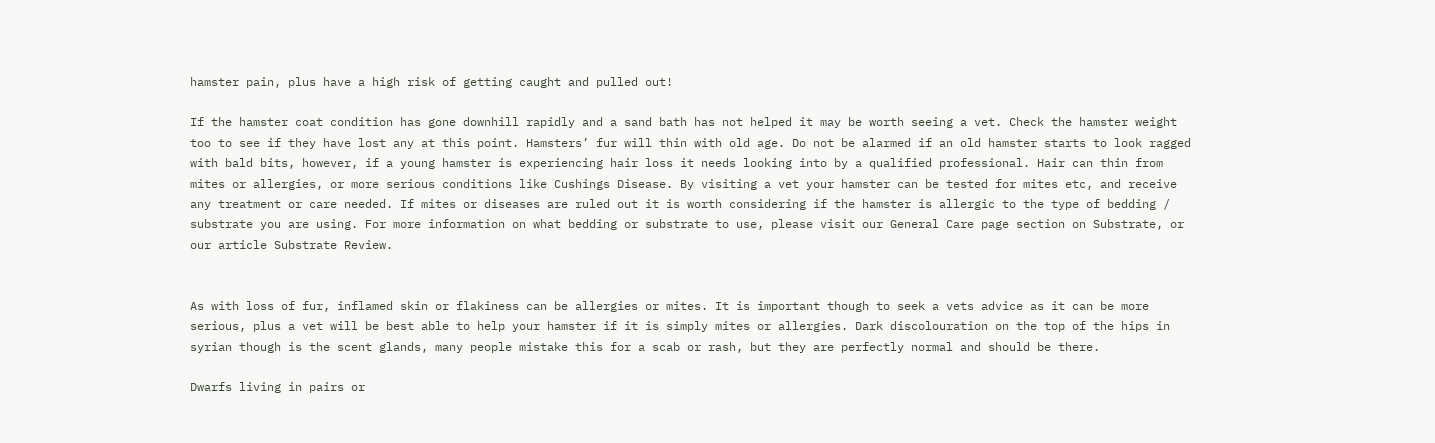hamster pain, plus have a high risk of getting caught and pulled out!

If the hamster coat condition has gone downhill rapidly and a sand bath has not helped it may be worth seeing a vet. Check the hamster weight too to see if they have lost any at this point. Hamsters’ fur will thin with old age. Do not be alarmed if an old hamster starts to look ragged with bald bits, however, if a young hamster is experiencing hair loss it needs looking into by a qualified professional. Hair can thin from mites or allergies, or more serious conditions like Cushings Disease. By visiting a vet your hamster can be tested for mites etc, and receive any treatment or care needed. If mites or diseases are ruled out it is worth considering if the hamster is allergic to the type of bedding / substrate you are using. For more information on what bedding or substrate to use, please visit our General Care page section on Substrate, or our article Substrate Review.


As with loss of fur, inflamed skin or flakiness can be allergies or mites. It is important though to seek a vets advice as it can be more serious, plus a vet will be best able to help your hamster if it is simply mites or allergies. Dark discolouration on the top of the hips in syrian though is the scent glands, many people mistake this for a scab or rash, but they are perfectly normal and should be there.

Dwarfs living in pairs or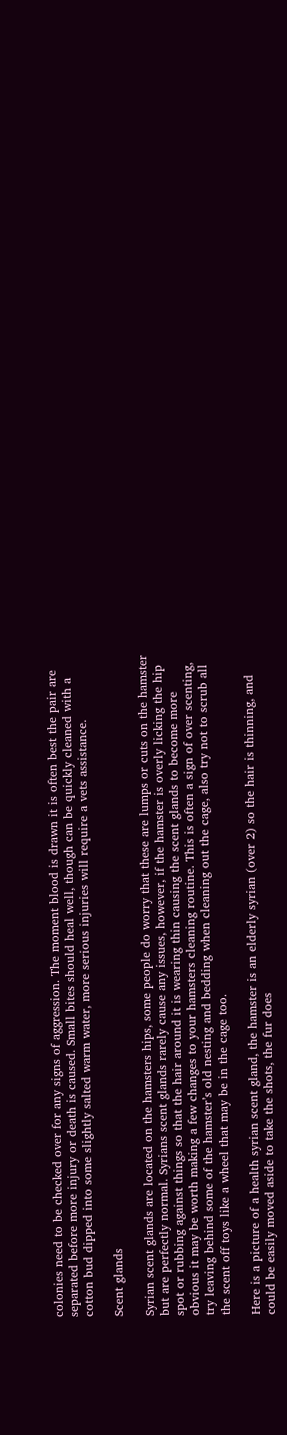colonies need to be checked over for any signs of aggression. The moment blood is drawn it is often best the pair are separated before more injury or death is caused. Small bites should heal well, though can be quickly cleaned with a cotton bud dipped into some slightly salted warm water, more serious injuries will require a vets assistance.

Scent glands

Syrian scent glands are located on the hamsters hips, some people do worry that these are lumps or cuts on the hamster but are perfectly normal. Syrians scent glands rarely cause any issues, however, if the hamster is overly licking the hip spot or rubbing against things so that the hair around it is wearing thin causing the scent glands to become more obvious it may be worth making a few changes to your hamsters cleaning routine. This is often a sign of over scenting, try leaving behind some of the hamster’s old nesting and bedding when cleaning out the cage, also try not to scrub all the scent off toys like a wheel that may be in the cage too.

Here is a picture of a health syrian scent gland, the hamster is an elderly syrian (over 2) so the hair is thinning, and could be easily moved aside to take the shots, the fur does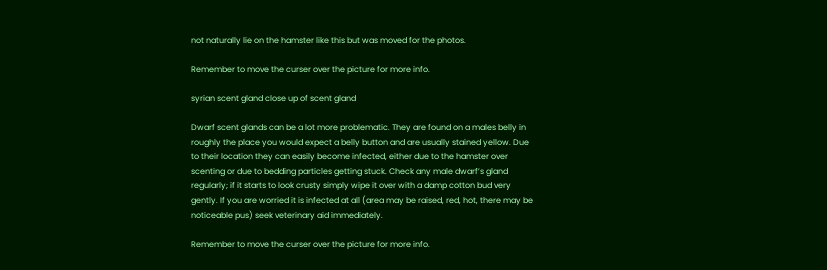not naturally lie on the hamster like this but was moved for the photos.

Remember to move the curser over the picture for more info.

syrian scent gland close up of scent gland

Dwarf scent glands can be a lot more problematic. They are found on a males belly in roughly the place you would expect a belly button and are usually stained yellow. Due to their location they can easily become infected, either due to the hamster over scenting or due to bedding particles getting stuck. Check any male dwarf’s gland regularly; if it starts to look crusty simply wipe it over with a damp cotton bud very gently. If you are worried it is infected at all (area may be raised, red, hot, there may be noticeable pus) seek veterinary aid immediately.

Remember to move the curser over the picture for more info.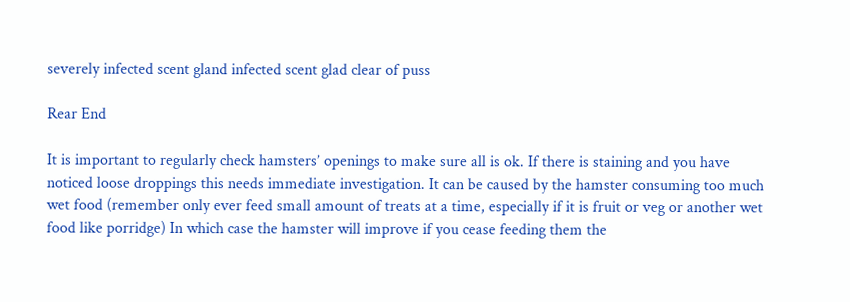severely infected scent gland infected scent glad clear of puss

Rear End

It is important to regularly check hamsters’ openings to make sure all is ok. If there is staining and you have noticed loose droppings this needs immediate investigation. It can be caused by the hamster consuming too much wet food (remember only ever feed small amount of treats at a time, especially if it is fruit or veg or another wet food like porridge) In which case the hamster will improve if you cease feeding them the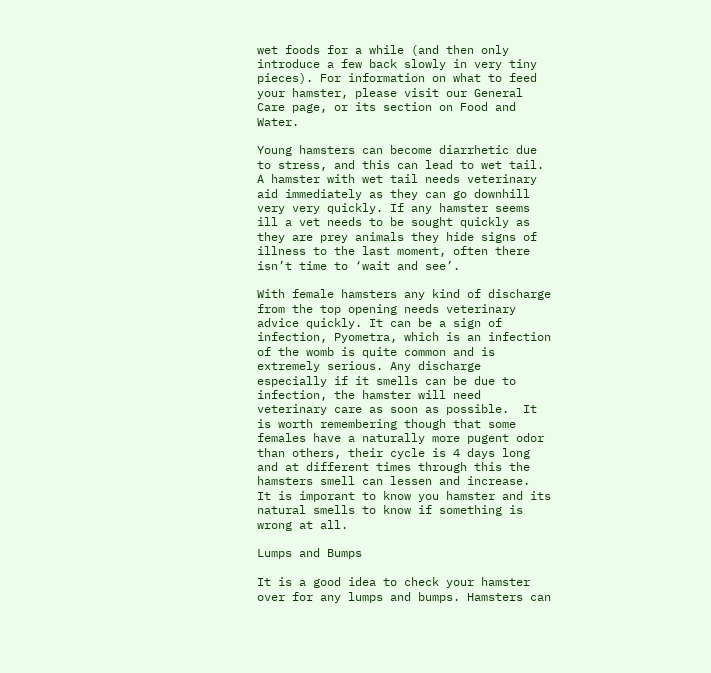wet foods for a while (and then only introduce a few back slowly in very tiny pieces). For information on what to feed your hamster, please visit our General Care page, or its section on Food and Water.

Young hamsters can become diarrhetic due to stress, and this can lead to wet tail. A hamster with wet tail needs veterinary aid immediately as they can go downhill very very quickly. If any hamster seems ill a vet needs to be sought quickly as they are prey animals they hide signs of illness to the last moment, often there isn’t time to ‘wait and see’.

With female hamsters any kind of discharge from the top opening needs veterinary advice quickly. It can be a sign of infection, Pyometra, which is an infection of the womb is quite common and is extremely serious. Any discharge especially if it smells can be due to infection, the hamster will need veterinary care as soon as possible.  It is worth remembering though that some females have a naturally more pugent odor than others, their cycle is 4 days long and at different times through this the hamsters smell can lessen and increase.  It is imporant to know you hamster and its natural smells to know if something is wrong at all.

Lumps and Bumps

It is a good idea to check your hamster over for any lumps and bumps. Hamsters can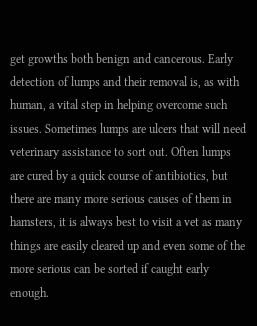get growths both benign and cancerous. Early detection of lumps and their removal is, as with human, a vital step in helping overcome such issues. Sometimes lumps are ulcers that will need veterinary assistance to sort out. Often lumps are cured by a quick course of antibiotics, but there are many more serious causes of them in hamsters, it is always best to visit a vet as many things are easily cleared up and even some of the more serious can be sorted if caught early enough.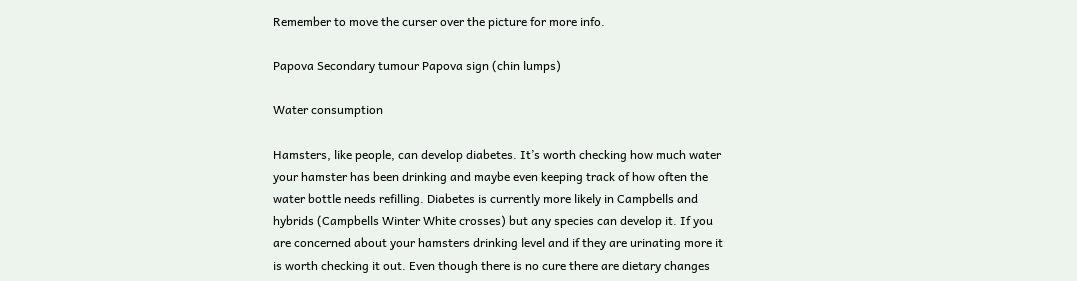Remember to move the curser over the picture for more info.

Papova Secondary tumour Papova sign (chin lumps)

Water consumption

Hamsters, like people, can develop diabetes. It’s worth checking how much water your hamster has been drinking and maybe even keeping track of how often the water bottle needs refilling. Diabetes is currently more likely in Campbells and hybrids (Campbells Winter White crosses) but any species can develop it. If you are concerned about your hamsters drinking level and if they are urinating more it is worth checking it out. Even though there is no cure there are dietary changes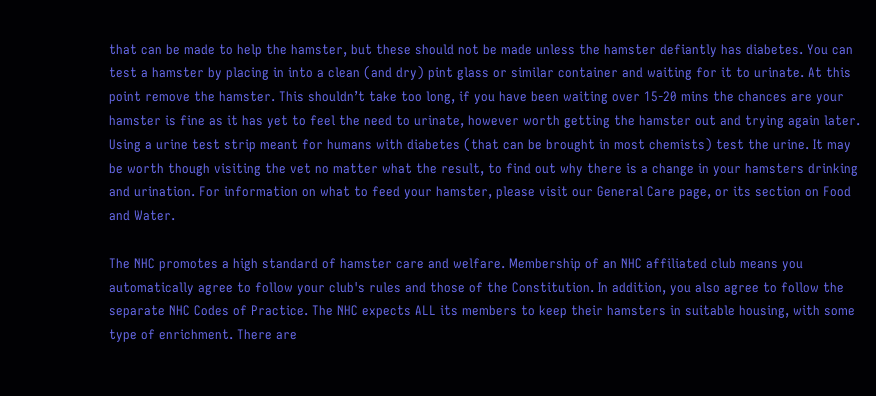that can be made to help the hamster, but these should not be made unless the hamster defiantly has diabetes. You can test a hamster by placing in into a clean (and dry) pint glass or similar container and waiting for it to urinate. At this point remove the hamster. This shouldn’t take too long, if you have been waiting over 15-20 mins the chances are your hamster is fine as it has yet to feel the need to urinate, however worth getting the hamster out and trying again later. Using a urine test strip meant for humans with diabetes (that can be brought in most chemists) test the urine. It may be worth though visiting the vet no matter what the result, to find out why there is a change in your hamsters drinking and urination. For information on what to feed your hamster, please visit our General Care page, or its section on Food and Water.

The NHC promotes a high standard of hamster care and welfare. Membership of an NHC affiliated club means you automatically agree to follow your club's rules and those of the Constitution. In addition, you also agree to follow the separate NHC Codes of Practice. The NHC expects ALL its members to keep their hamsters in suitable housing, with some type of enrichment. There are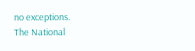no exceptions.
The National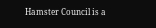Hamster Council is a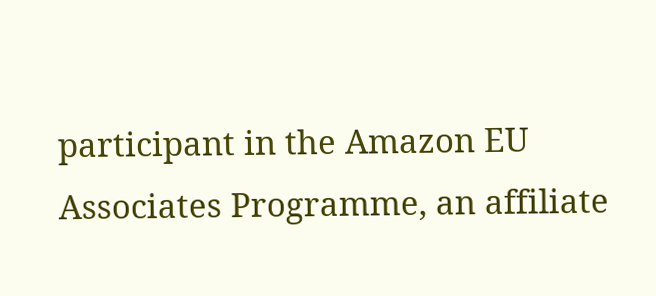participant in the Amazon EU Associates Programme, an affiliate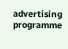advertising programme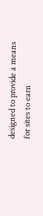designed to provide a means for sites to earn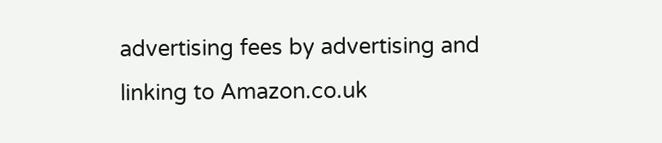advertising fees by advertising and linking to Amazon.co.uk